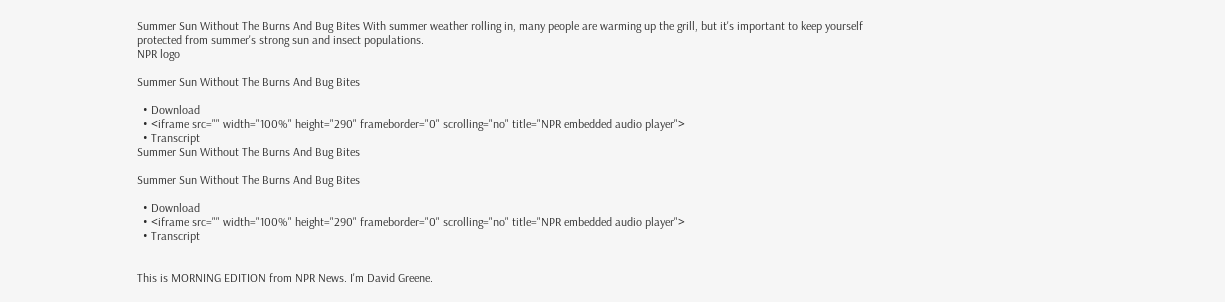Summer Sun Without The Burns And Bug Bites With summer weather rolling in, many people are warming up the grill, but it's important to keep yourself protected from summer's strong sun and insect populations.
NPR logo

Summer Sun Without The Burns And Bug Bites

  • Download
  • <iframe src="" width="100%" height="290" frameborder="0" scrolling="no" title="NPR embedded audio player">
  • Transcript
Summer Sun Without The Burns And Bug Bites

Summer Sun Without The Burns And Bug Bites

  • Download
  • <iframe src="" width="100%" height="290" frameborder="0" scrolling="no" title="NPR embedded audio player">
  • Transcript


This is MORNING EDITION from NPR News. I'm David Greene.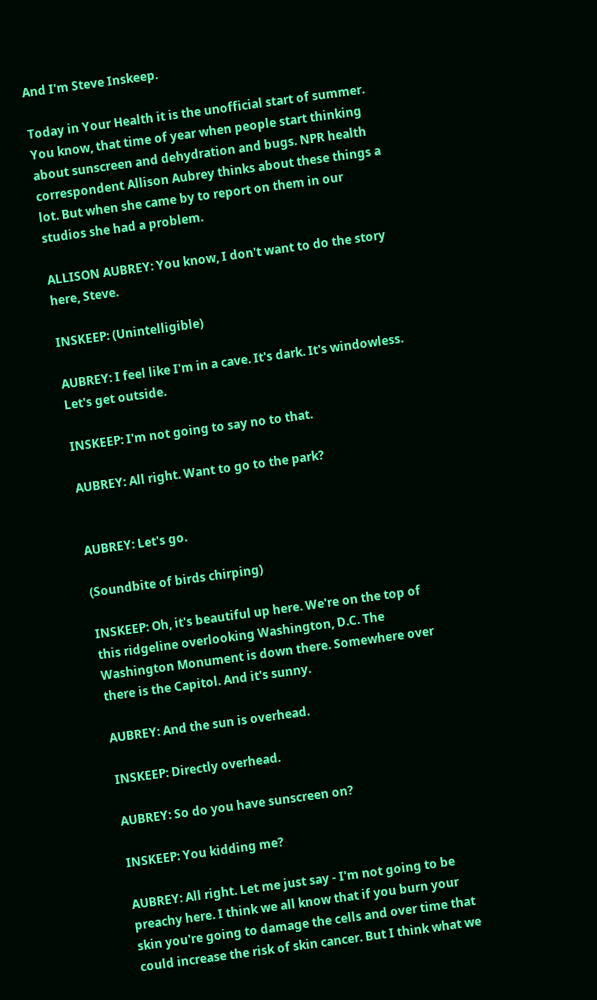And I'm Steve Inskeep.

Today in Your Health it is the unofficial start of summer. You know, that time of year when people start thinking about sunscreen and dehydration and bugs. NPR health correspondent Allison Aubrey thinks about these things a lot. But when she came by to report on them in our studios she had a problem.

ALLISON AUBREY: You know, I don't want to do the story here, Steve.

INSKEEP: (Unintelligible)

AUBREY: I feel like I'm in a cave. It's dark. It's windowless. Let's get outside.

INSKEEP: I'm not going to say no to that.

AUBREY: All right. Want to go to the park?


AUBREY: Let's go.

(Soundbite of birds chirping)

INSKEEP: Oh, it's beautiful up here. We're on the top of this ridgeline overlooking Washington, D.C. The Washington Monument is down there. Somewhere over there is the Capitol. And it's sunny.

AUBREY: And the sun is overhead.

INSKEEP: Directly overhead.

AUBREY: So do you have sunscreen on?

INSKEEP: You kidding me?

AUBREY: All right. Let me just say - I'm not going to be preachy here. I think we all know that if you burn your skin you're going to damage the cells and over time that could increase the risk of skin cancer. But I think what we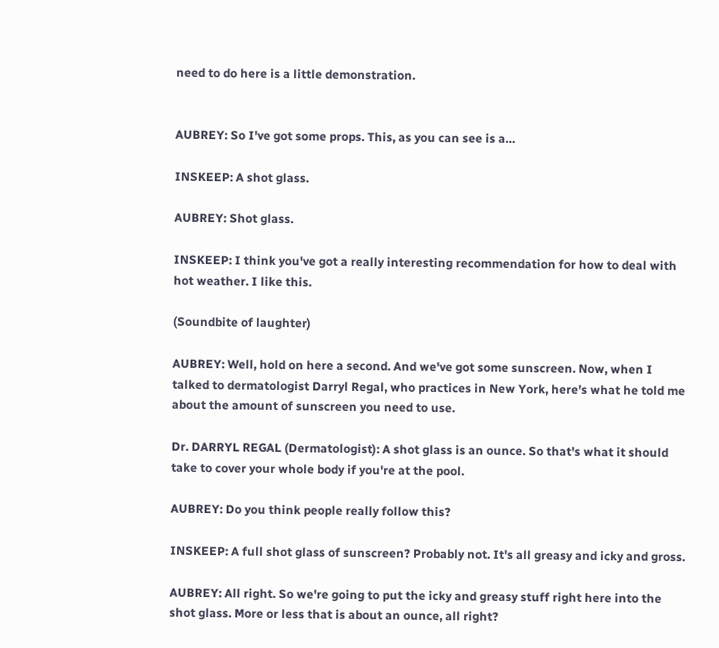need to do here is a little demonstration.


AUBREY: So I've got some props. This, as you can see is a…

INSKEEP: A shot glass.

AUBREY: Shot glass.

INSKEEP: I think you've got a really interesting recommendation for how to deal with hot weather. I like this.

(Soundbite of laughter)

AUBREY: Well, hold on here a second. And we've got some sunscreen. Now, when I talked to dermatologist Darryl Regal, who practices in New York, here's what he told me about the amount of sunscreen you need to use.

Dr. DARRYL REGAL (Dermatologist): A shot glass is an ounce. So that's what it should take to cover your whole body if you're at the pool.

AUBREY: Do you think people really follow this?

INSKEEP: A full shot glass of sunscreen? Probably not. It's all greasy and icky and gross.

AUBREY: All right. So we're going to put the icky and greasy stuff right here into the shot glass. More or less that is about an ounce, all right?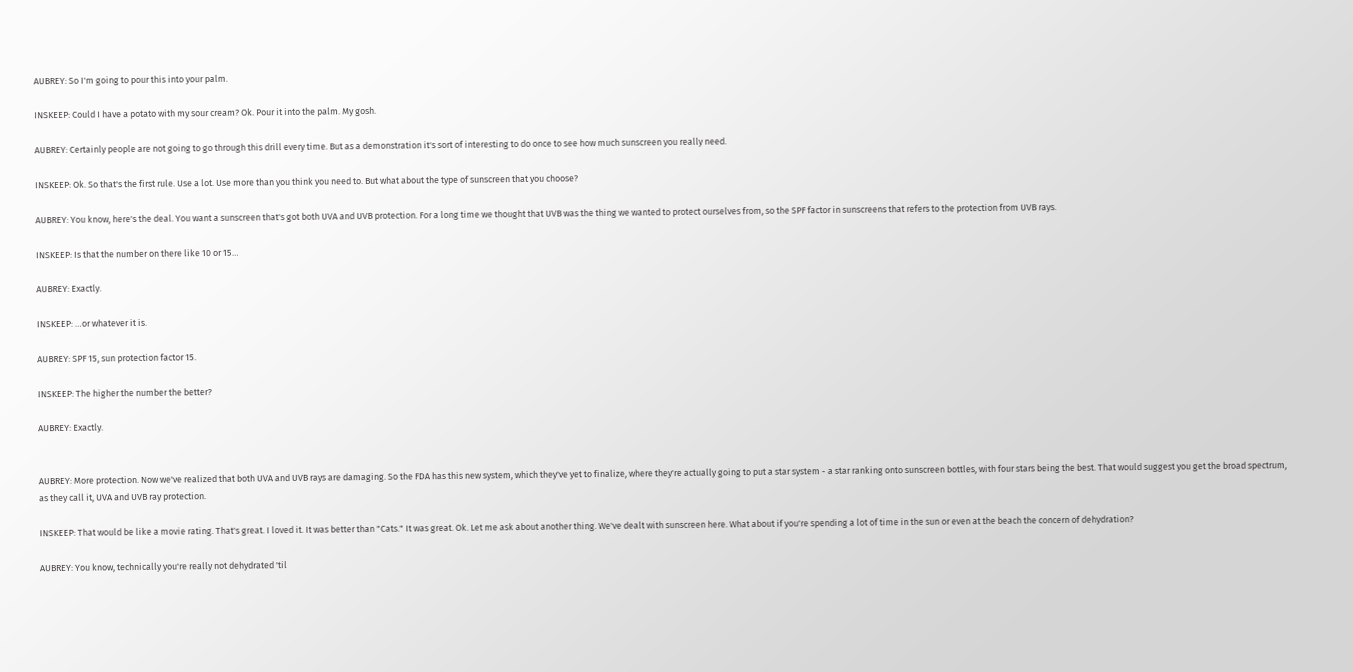AUBREY: So I'm going to pour this into your palm.

INSKEEP: Could I have a potato with my sour cream? Ok. Pour it into the palm. My gosh.

AUBREY: Certainly people are not going to go through this drill every time. But as a demonstration it's sort of interesting to do once to see how much sunscreen you really need.

INSKEEP: Ok. So that's the first rule. Use a lot. Use more than you think you need to. But what about the type of sunscreen that you choose?

AUBREY: You know, here's the deal. You want a sunscreen that's got both UVA and UVB protection. For a long time we thought that UVB was the thing we wanted to protect ourselves from, so the SPF factor in sunscreens that refers to the protection from UVB rays.

INSKEEP: Is that the number on there like 10 or 15…

AUBREY: Exactly.

INSKEEP: …or whatever it is.

AUBREY: SPF 15, sun protection factor 15.

INSKEEP: The higher the number the better?

AUBREY: Exactly.


AUBREY: More protection. Now we've realized that both UVA and UVB rays are damaging. So the FDA has this new system, which they've yet to finalize, where they're actually going to put a star system - a star ranking onto sunscreen bottles, with four stars being the best. That would suggest you get the broad spectrum, as they call it, UVA and UVB ray protection.

INSKEEP: That would be like a movie rating. That's great. I loved it. It was better than "Cats." It was great. Ok. Let me ask about another thing. We've dealt with sunscreen here. What about if you're spending a lot of time in the sun or even at the beach the concern of dehydration?

AUBREY: You know, technically you're really not dehydrated 'til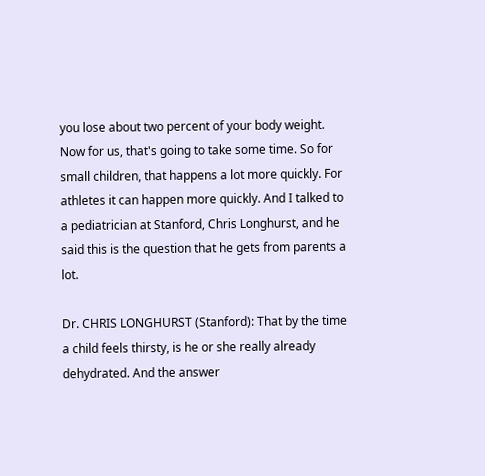you lose about two percent of your body weight. Now for us, that's going to take some time. So for small children, that happens a lot more quickly. For athletes it can happen more quickly. And I talked to a pediatrician at Stanford, Chris Longhurst, and he said this is the question that he gets from parents a lot.

Dr. CHRIS LONGHURST (Stanford): That by the time a child feels thirsty, is he or she really already dehydrated. And the answer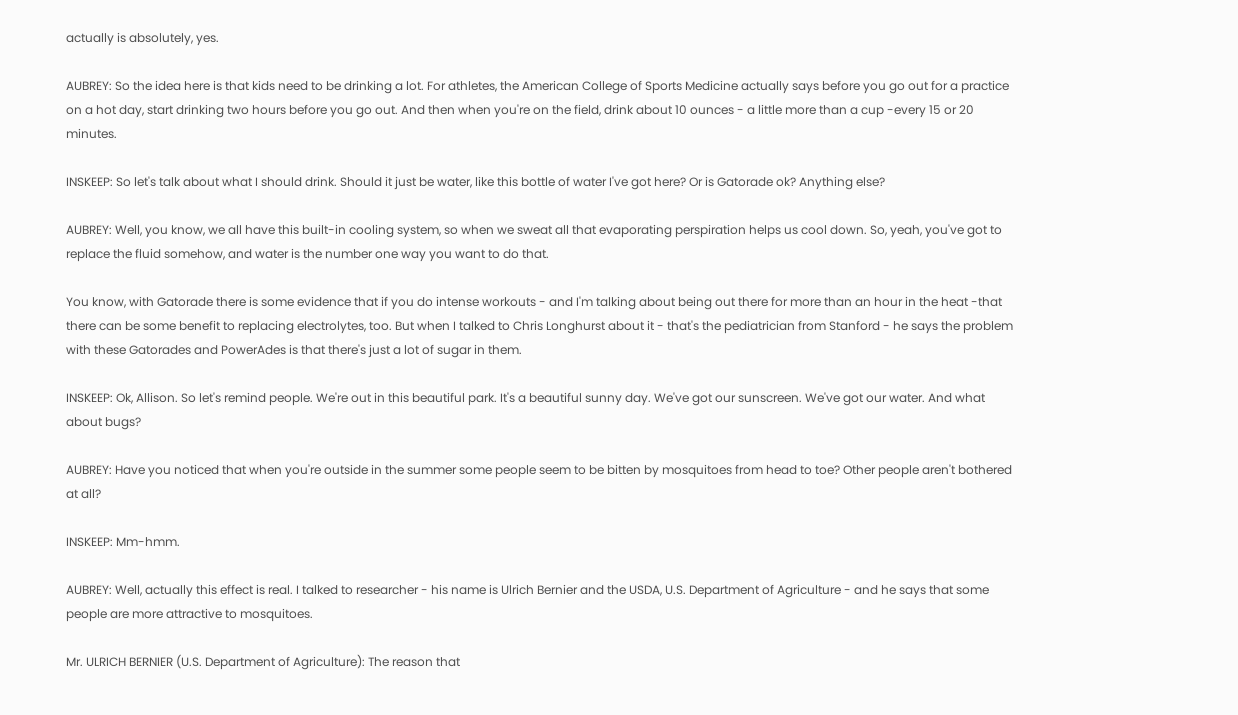actually is absolutely, yes.

AUBREY: So the idea here is that kids need to be drinking a lot. For athletes, the American College of Sports Medicine actually says before you go out for a practice on a hot day, start drinking two hours before you go out. And then when you're on the field, drink about 10 ounces - a little more than a cup -every 15 or 20 minutes.

INSKEEP: So let's talk about what I should drink. Should it just be water, like this bottle of water I've got here? Or is Gatorade ok? Anything else?

AUBREY: Well, you know, we all have this built-in cooling system, so when we sweat all that evaporating perspiration helps us cool down. So, yeah, you've got to replace the fluid somehow, and water is the number one way you want to do that.

You know, with Gatorade there is some evidence that if you do intense workouts - and I'm talking about being out there for more than an hour in the heat -that there can be some benefit to replacing electrolytes, too. But when I talked to Chris Longhurst about it - that's the pediatrician from Stanford - he says the problem with these Gatorades and PowerAdes is that there's just a lot of sugar in them.

INSKEEP: Ok, Allison. So let's remind people. We're out in this beautiful park. It's a beautiful sunny day. We've got our sunscreen. We've got our water. And what about bugs?

AUBREY: Have you noticed that when you're outside in the summer some people seem to be bitten by mosquitoes from head to toe? Other people aren't bothered at all?

INSKEEP: Mm-hmm.

AUBREY: Well, actually this effect is real. I talked to researcher - his name is Ulrich Bernier and the USDA, U.S. Department of Agriculture - and he says that some people are more attractive to mosquitoes.

Mr. ULRICH BERNIER (U.S. Department of Agriculture): The reason that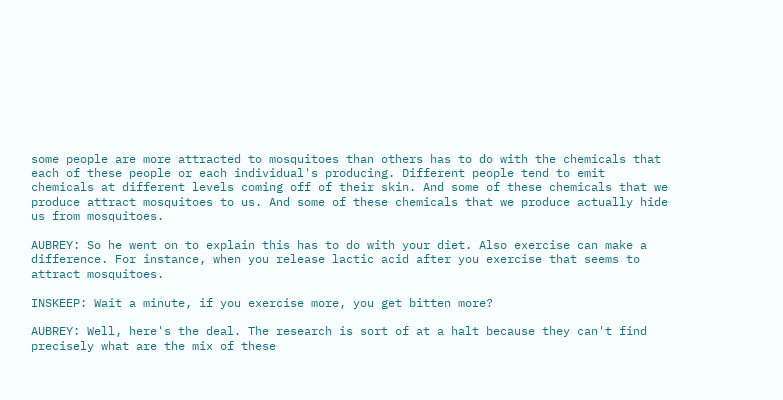some people are more attracted to mosquitoes than others has to do with the chemicals that each of these people or each individual's producing. Different people tend to emit chemicals at different levels coming off of their skin. And some of these chemicals that we produce attract mosquitoes to us. And some of these chemicals that we produce actually hide us from mosquitoes.

AUBREY: So he went on to explain this has to do with your diet. Also exercise can make a difference. For instance, when you release lactic acid after you exercise that seems to attract mosquitoes.

INSKEEP: Wait a minute, if you exercise more, you get bitten more?

AUBREY: Well, here's the deal. The research is sort of at a halt because they can't find precisely what are the mix of these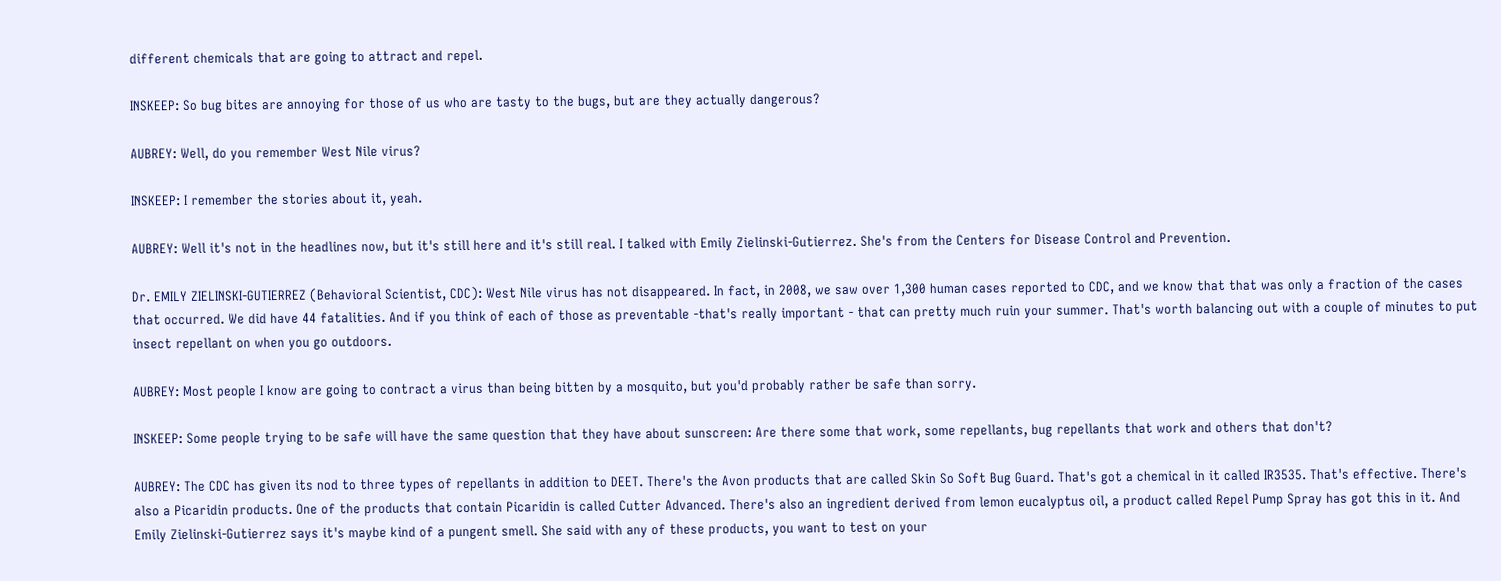different chemicals that are going to attract and repel.

INSKEEP: So bug bites are annoying for those of us who are tasty to the bugs, but are they actually dangerous?

AUBREY: Well, do you remember West Nile virus?

INSKEEP: I remember the stories about it, yeah.

AUBREY: Well it's not in the headlines now, but it's still here and it's still real. I talked with Emily Zielinski-Gutierrez. She's from the Centers for Disease Control and Prevention.

Dr. EMILY ZIELINSKI-GUTIERREZ (Behavioral Scientist, CDC): West Nile virus has not disappeared. In fact, in 2008, we saw over 1,300 human cases reported to CDC, and we know that that was only a fraction of the cases that occurred. We did have 44 fatalities. And if you think of each of those as preventable -that's really important - that can pretty much ruin your summer. That's worth balancing out with a couple of minutes to put insect repellant on when you go outdoors.

AUBREY: Most people I know are going to contract a virus than being bitten by a mosquito, but you'd probably rather be safe than sorry.

INSKEEP: Some people trying to be safe will have the same question that they have about sunscreen: Are there some that work, some repellants, bug repellants that work and others that don't?

AUBREY: The CDC has given its nod to three types of repellants in addition to DEET. There's the Avon products that are called Skin So Soft Bug Guard. That's got a chemical in it called IR3535. That's effective. There's also a Picaridin products. One of the products that contain Picaridin is called Cutter Advanced. There's also an ingredient derived from lemon eucalyptus oil, a product called Repel Pump Spray has got this in it. And Emily Zielinski-Gutierrez says it's maybe kind of a pungent smell. She said with any of these products, you want to test on your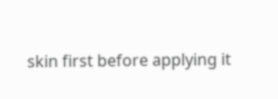skin first before applying it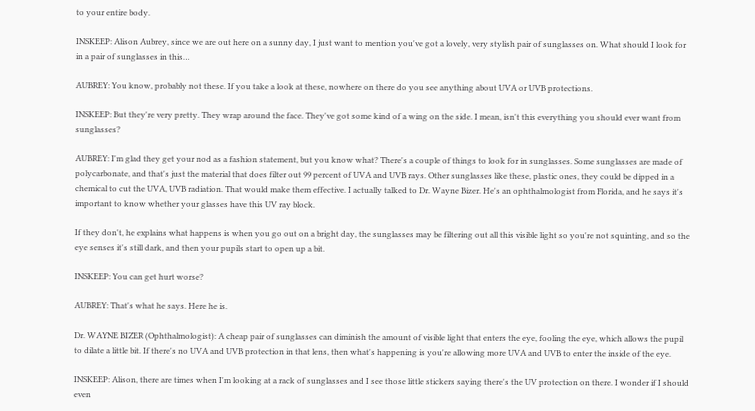to your entire body.

INSKEEP: Alison Aubrey, since we are out here on a sunny day, I just want to mention you've got a lovely, very stylish pair of sunglasses on. What should I look for in a pair of sunglasses in this…

AUBREY: You know, probably not these. If you take a look at these, nowhere on there do you see anything about UVA or UVB protections.

INSKEEP: But they're very pretty. They wrap around the face. They've got some kind of a wing on the side. I mean, isn't this everything you should ever want from sunglasses?

AUBREY: I'm glad they get your nod as a fashion statement, but you know what? There's a couple of things to look for in sunglasses. Some sunglasses are made of polycarbonate, and that's just the material that does filter out 99 percent of UVA and UVB rays. Other sunglasses like these, plastic ones, they could be dipped in a chemical to cut the UVA, UVB radiation. That would make them effective. I actually talked to Dr. Wayne Bizer. He's an ophthalmologist from Florida, and he says it's important to know whether your glasses have this UV ray block.

If they don't, he explains what happens is when you go out on a bright day, the sunglasses may be filtering out all this visible light so you're not squinting, and so the eye senses it's still dark, and then your pupils start to open up a bit.

INSKEEP: You can get hurt worse?

AUBREY: That's what he says. Here he is.

Dr. WAYNE BIZER (Ophthalmologist): A cheap pair of sunglasses can diminish the amount of visible light that enters the eye, fooling the eye, which allows the pupil to dilate a little bit. If there's no UVA and UVB protection in that lens, then what's happening is you're allowing more UVA and UVB to enter the inside of the eye.

INSKEEP: Alison, there are times when I'm looking at a rack of sunglasses and I see those little stickers saying there's the UV protection on there. I wonder if I should even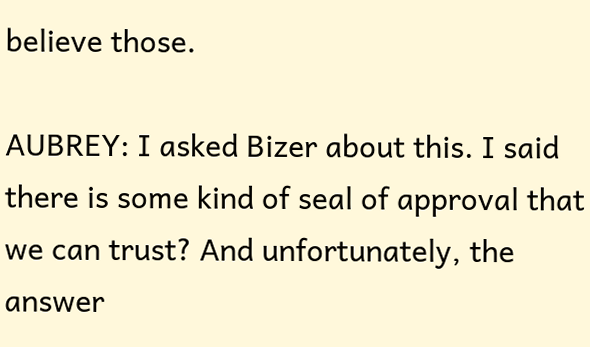believe those.

AUBREY: I asked Bizer about this. I said there is some kind of seal of approval that we can trust? And unfortunately, the answer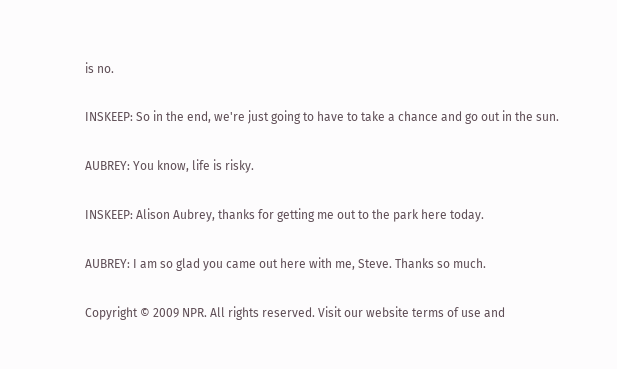is no.

INSKEEP: So in the end, we're just going to have to take a chance and go out in the sun.

AUBREY: You know, life is risky.

INSKEEP: Alison Aubrey, thanks for getting me out to the park here today.

AUBREY: I am so glad you came out here with me, Steve. Thanks so much.

Copyright © 2009 NPR. All rights reserved. Visit our website terms of use and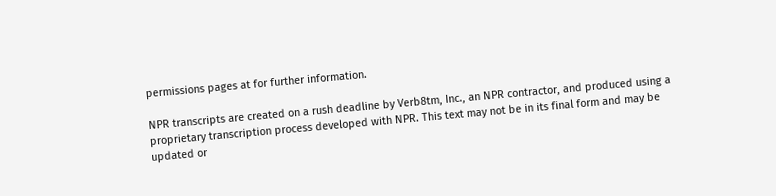permissions pages at for further information.

NPR transcripts are created on a rush deadline by Verb8tm, Inc., an NPR contractor, and produced using a proprietary transcription process developed with NPR. This text may not be in its final form and may be updated or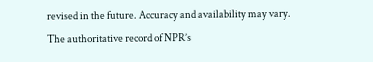revised in the future. Accuracy and availability may vary. The authoritative record of NPR’s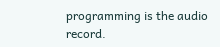programming is the audio record.